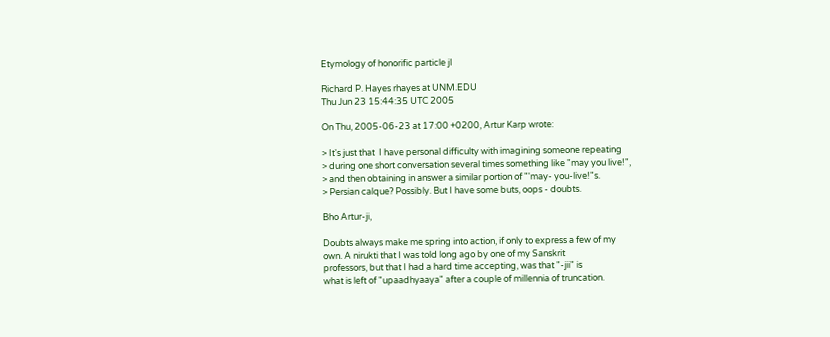Etymology of honorific particle jI

Richard P. Hayes rhayes at UNM.EDU
Thu Jun 23 15:44:35 UTC 2005

On Thu, 2005-06-23 at 17:00 +0200, Artur Karp wrote:

> It's just that  I have personal difficulty with imagining someone repeating
> during one short conversation several times something like "may you live!",
> and then obtaining in answer a similar portion of "'may- you-live!"s.
> Persian calque? Possibly. But I have some buts, oops - doubts.

Bho Artur-ji,

Doubts always make me spring into action, if only to express a few of my
own. A nirukti that I was told long ago by one of my Sanskrit
professors, but that I had a hard time accepting, was that "-jii" is
what is left of "upaadhyaaya" after a couple of millennia of truncation.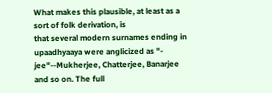What makes this plausible, at least as a sort of folk derivation, is
that several modern surnames ending in upaadhyaaya were anglicized as "-
jee"--Mukherjee, Chatterjee, Banarjee and so on. The full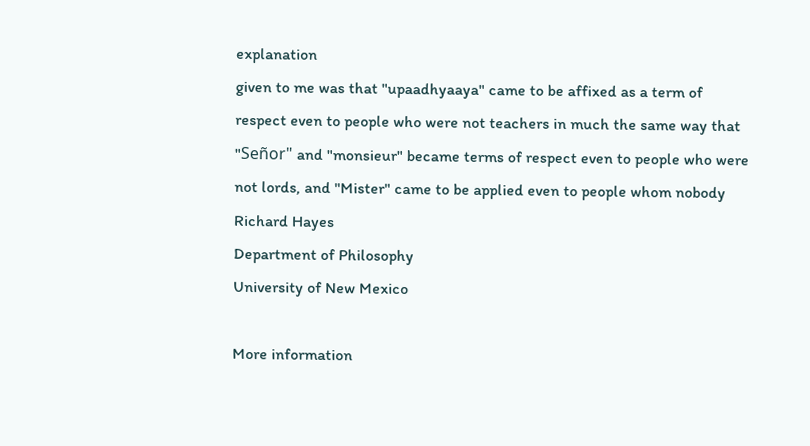explanation
given to me was that "upaadhyaaya" came to be affixed as a term of
respect even to people who were not teachers in much the same way that
"Señor" and "monsieur" became terms of respect even to people who were
not lords, and "Mister" came to be applied even to people whom nobody
Richard Hayes
Department of Philosophy
University of New Mexico

More information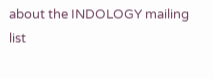about the INDOLOGY mailing list